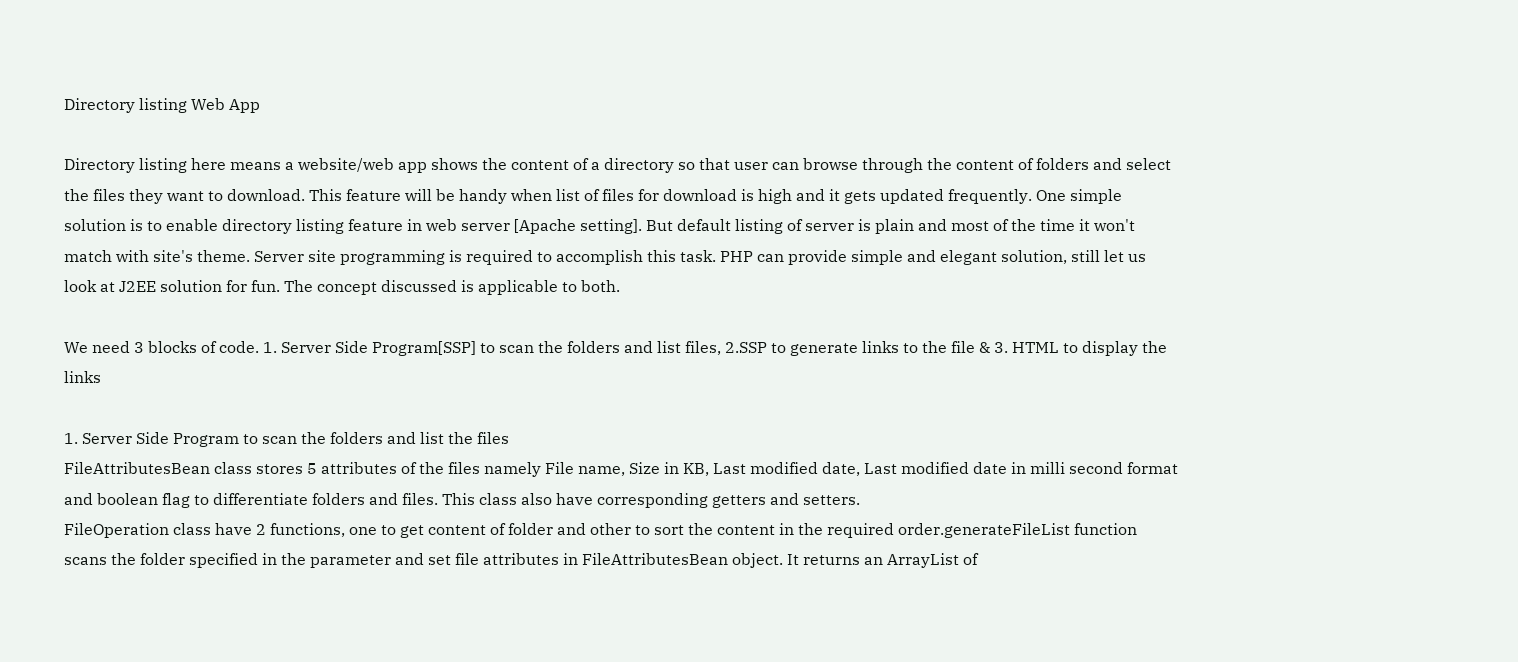Directory listing Web App

Directory listing here means a website/web app shows the content of a directory so that user can browse through the content of folders and select the files they want to download. This feature will be handy when list of files for download is high and it gets updated frequently. One simple solution is to enable directory listing feature in web server [Apache setting]. But default listing of server is plain and most of the time it won't match with site's theme. Server site programming is required to accomplish this task. PHP can provide simple and elegant solution, still let us look at J2EE solution for fun. The concept discussed is applicable to both.

We need 3 blocks of code. 1. Server Side Program[SSP] to scan the folders and list files, 2.SSP to generate links to the file & 3. HTML to display the links

1. Server Side Program to scan the folders and list the files
FileAttributesBean class stores 5 attributes of the files namely File name, Size in KB, Last modified date, Last modified date in milli second format and boolean flag to differentiate folders and files. This class also have corresponding getters and setters.
FileOperation class have 2 functions, one to get content of folder and other to sort the content in the required order.generateFileList function scans the folder specified in the parameter and set file attributes in FileAttributesBean object. It returns an ArrayList of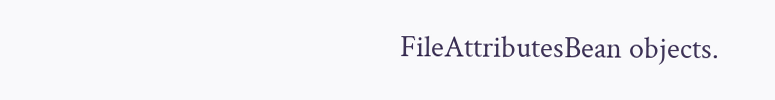FileAttributesBean objects.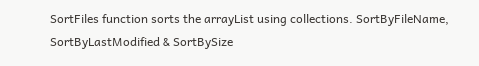SortFiles function sorts the arrayList using collections. SortByFileName, SortByLastModified & SortBySize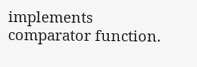implements comparator function.